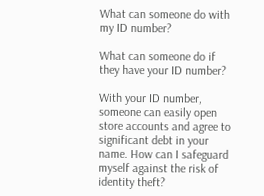What can someone do with my ID number?

What can someone do if they have your ID number?

With your ID number, someone can easily open store accounts and agree to significant debt in your name. How can I safeguard myself against the risk of identity theft?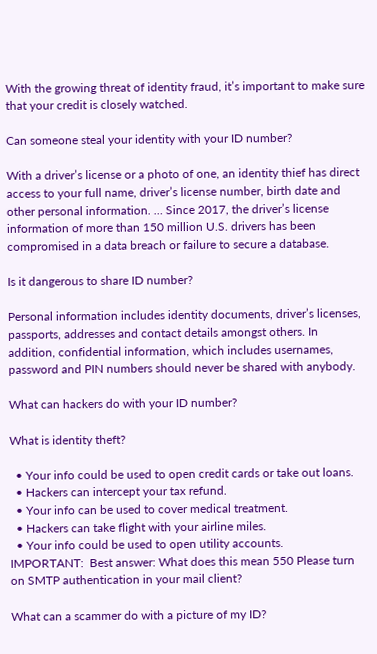With the growing threat of identity fraud, it’s important to make sure that your credit is closely watched.

Can someone steal your identity with your ID number?

With a driver’s license or a photo of one, an identity thief has direct access to your full name, driver’s license number, birth date and other personal information. … Since 2017, the driver’s license information of more than 150 million U.S. drivers has been compromised in a data breach or failure to secure a database.

Is it dangerous to share ID number?

Personal information includes identity documents, driver’s licenses, passports, addresses and contact details amongst others. In addition, confidential information, which includes usernames, password and PIN numbers should never be shared with anybody.

What can hackers do with your ID number?

What is identity theft?

  • Your info could be used to open credit cards or take out loans.
  • Hackers can intercept your tax refund.
  • Your info can be used to cover medical treatment.
  • Hackers can take flight with your airline miles.
  • Your info could be used to open utility accounts.
IMPORTANT:  Best answer: What does this mean 550 Please turn on SMTP authentication in your mail client?

What can a scammer do with a picture of my ID?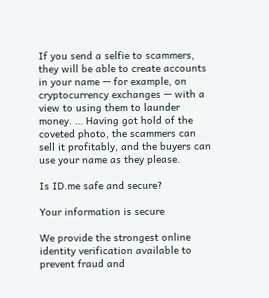If you send a selfie to scammers, they will be able to create accounts in your name — for example, on cryptocurrency exchanges — with a view to using them to launder money. … Having got hold of the coveted photo, the scammers can sell it profitably, and the buyers can use your name as they please.

Is ID.me safe and secure?

Your information is secure

We provide the strongest online identity verification available to prevent fraud and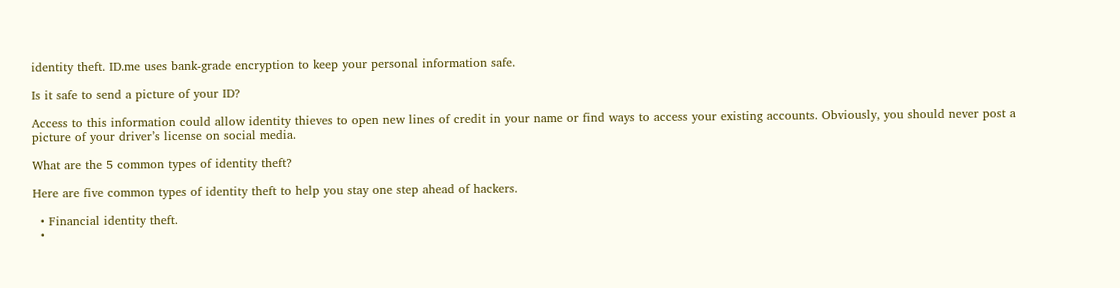identity theft. ID.me uses bank-grade encryption to keep your personal information safe.

Is it safe to send a picture of your ID?

Access to this information could allow identity thieves to open new lines of credit in your name or find ways to access your existing accounts. Obviously, you should never post a picture of your driver’s license on social media.

What are the 5 common types of identity theft?

Here are five common types of identity theft to help you stay one step ahead of hackers.

  • Financial identity theft.
  •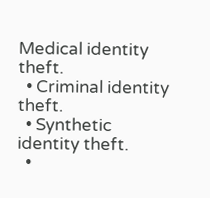Medical identity theft.
  • Criminal identity theft.
  • Synthetic identity theft.
  •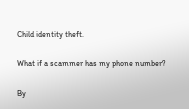Child identity theft.

What if a scammer has my phone number?

By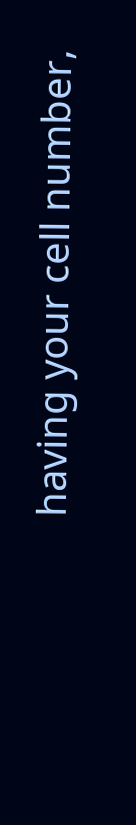having your cell number,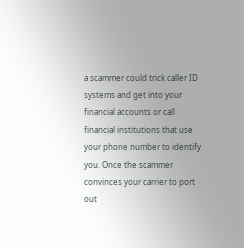a scammer could trick caller ID systems and get into your financial accounts or call financial institutions that use your phone number to identify you. Once the scammer convinces your carrier to port out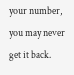your number, you may never get it back.